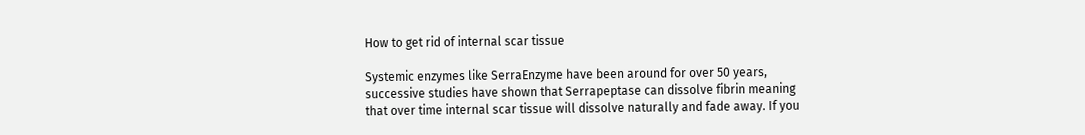How to get rid of internal scar tissue

Systemic enzymes like SerraEnzyme have been around for over 50 years, successive studies have shown that Serrapeptase can dissolve fibrin meaning that over time internal scar tissue will dissolve naturally and fade away. If you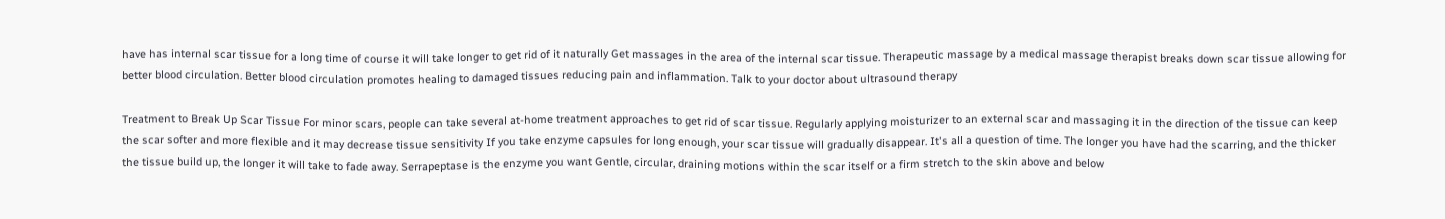have has internal scar tissue for a long time of course it will take longer to get rid of it naturally Get massages in the area of the internal scar tissue. Therapeutic massage by a medical massage therapist breaks down scar tissue allowing for better blood circulation. Better blood circulation promotes healing to damaged tissues reducing pain and inflammation. Talk to your doctor about ultrasound therapy

Treatment to Break Up Scar Tissue For minor scars, people can take several at-home treatment approaches to get rid of scar tissue. Regularly applying moisturizer to an external scar and massaging it in the direction of the tissue can keep the scar softer and more flexible and it may decrease tissue sensitivity If you take enzyme capsules for long enough, your scar tissue will gradually disappear. It's all a question of time. The longer you have had the scarring, and the thicker the tissue build up, the longer it will take to fade away. Serrapeptase is the enzyme you want Gentle, circular, draining motions within the scar itself or a firm stretch to the skin above and below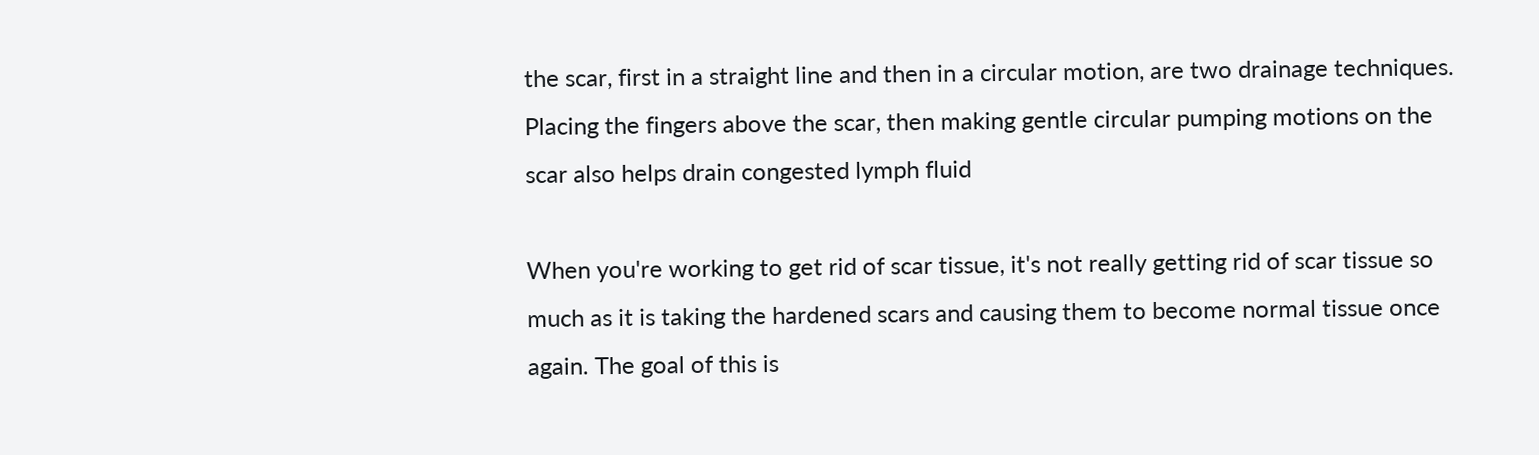the scar, first in a straight line and then in a circular motion, are two drainage techniques. Placing the fingers above the scar, then making gentle circular pumping motions on the scar also helps drain congested lymph fluid

When you're working to get rid of scar tissue, it's not really getting rid of scar tissue so much as it is taking the hardened scars and causing them to become normal tissue once again. The goal of this is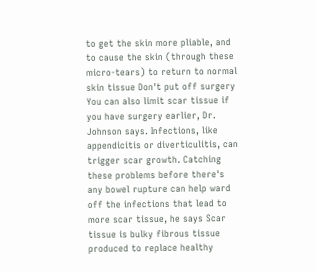to get the skin more pliable, and to cause the skin (through these micro-tears) to return to normal skin tissue Don't put off surgery You can also limit scar tissue if you have surgery earlier, Dr. Johnson says. Infections, like appendicitis or diverticulitis, can trigger scar growth. Catching these problems before there's any bowel rupture can help ward off the infections that lead to more scar tissue, he says Scar tissue is bulky fibrous tissue produced to replace healthy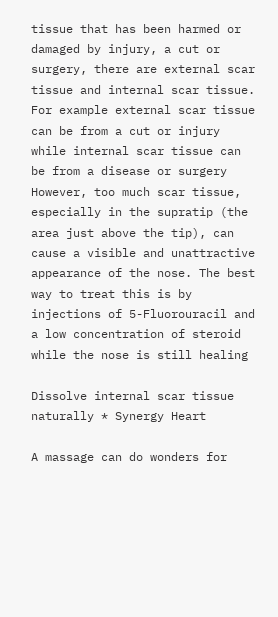tissue that has been harmed or damaged by injury, a cut or surgery, there are external scar tissue and internal scar tissue. For example external scar tissue can be from a cut or injury while internal scar tissue can be from a disease or surgery However, too much scar tissue, especially in the supratip (the area just above the tip), can cause a visible and unattractive appearance of the nose. The best way to treat this is by injections of 5-Fluorouracil and a low concentration of steroid while the nose is still healing

Dissolve internal scar tissue naturally * Synergy Heart

A massage can do wonders for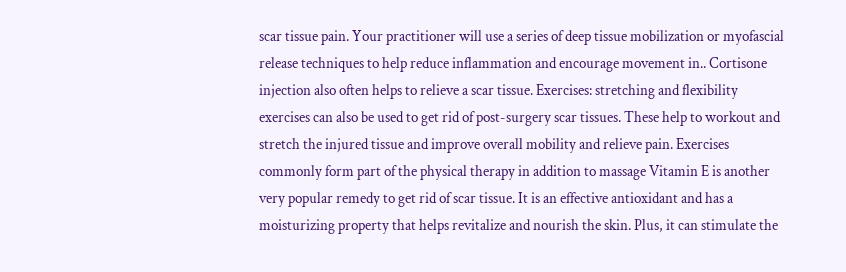scar tissue pain. Your practitioner will use a series of deep tissue mobilization or myofascial release techniques to help reduce inflammation and encourage movement in.. Cortisone injection also often helps to relieve a scar tissue. Exercises: stretching and flexibility exercises can also be used to get rid of post-surgery scar tissues. These help to workout and stretch the injured tissue and improve overall mobility and relieve pain. Exercises commonly form part of the physical therapy in addition to massage Vitamin E is another very popular remedy to get rid of scar tissue. It is an effective antioxidant and has a moisturizing property that helps revitalize and nourish the skin. Plus, it can stimulate the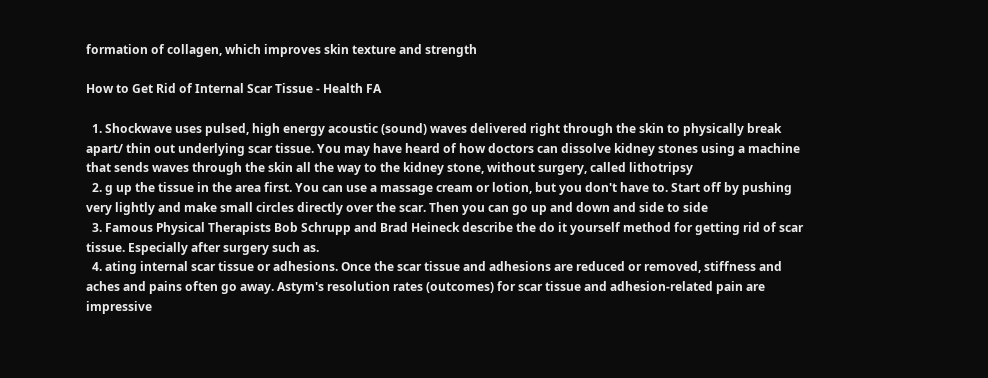formation of collagen, which improves skin texture and strength

How to Get Rid of Internal Scar Tissue - Health FA

  1. Shockwave uses pulsed, high energy acoustic (sound) waves delivered right through the skin to physically break apart/ thin out underlying scar tissue. You may have heard of how doctors can dissolve kidney stones using a machine that sends waves through the skin all the way to the kidney stone, without surgery, called lithotripsy
  2. g up the tissue in the area first. You can use a massage cream or lotion, but you don't have to. Start off by pushing very lightly and make small circles directly over the scar. Then you can go up and down and side to side
  3. Famous Physical Therapists Bob Schrupp and Brad Heineck describe the do it yourself method for getting rid of scar tissue. Especially after surgery such as.
  4. ating internal scar tissue or adhesions. Once the scar tissue and adhesions are reduced or removed, stiffness and aches and pains often go away. Astym's resolution rates (outcomes) for scar tissue and adhesion-related pain are impressive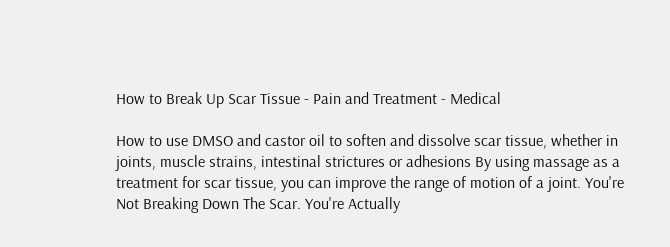How to Break Up Scar Tissue - Pain and Treatment - Medical

How to use DMSO and castor oil to soften and dissolve scar tissue, whether in joints, muscle strains, intestinal strictures or adhesions By using massage as a treatment for scar tissue, you can improve the range of motion of a joint. You're Not Breaking Down The Scar. You're Actually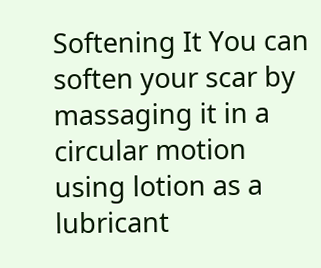Softening It You can soften your scar by massaging it in a circular motion using lotion as a lubricant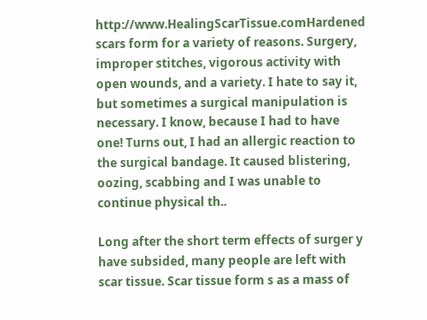http://www.HealingScarTissue.comHardened scars form for a variety of reasons. Surgery, improper stitches, vigorous activity with open wounds, and a variety. I hate to say it, but sometimes a surgical manipulation is necessary. I know, because I had to have one! Turns out, I had an allergic reaction to the surgical bandage. It caused blistering, oozing, scabbing and I was unable to continue physical th..

Long after the short term effects of surger y have subsided, many people are left with scar tissue. Scar tissue form s as a mass of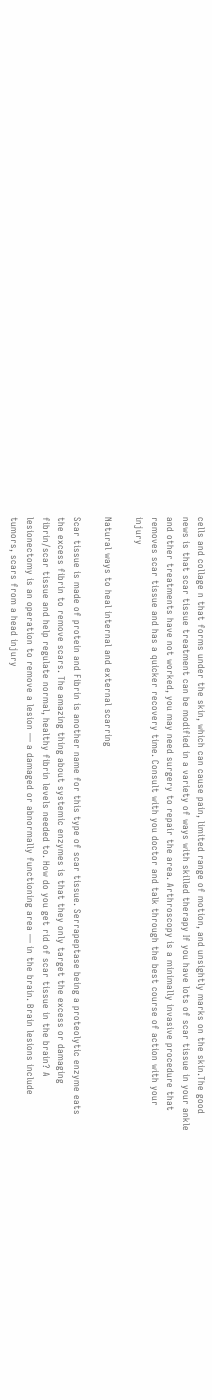cells and collage n that forms under the skin, which can cause pain, limited range of motion, and unsightly marks on the skin.The good news is that scar tissue treatment can be modified in a variety of ways with skilled therapy If you have lots of scar tissue in your ankle and other treatments have not worked, you may need surgery to repair the area. Arthroscopy is a minimally invasive procedure that removes scar tissue and has a quicker recovery time. Consult with you doctor and talk through the best course of action with your injury

Natural ways to heal internal and external scarring

Scar tissue is made of protein and Fibrin is another name for this type of scar tissue. Serrapeptase being a proteolytic enzyme eats the excess fibrin to remove scars. The amazing thing about systemic enzymes is that they only target the excess or damaging fibrin/scar tissue and help regulate normal, healthy fibrin levels needed to. How do you get rid of scar tissue in the brain? A lesionectomy is an operation to remove a lesion — a damaged or abnormally functioning area — in the brain. Brain lesions include tumors, scars from a head injury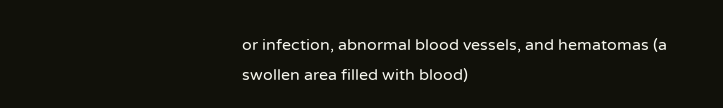or infection, abnormal blood vessels, and hematomas (a swollen area filled with blood)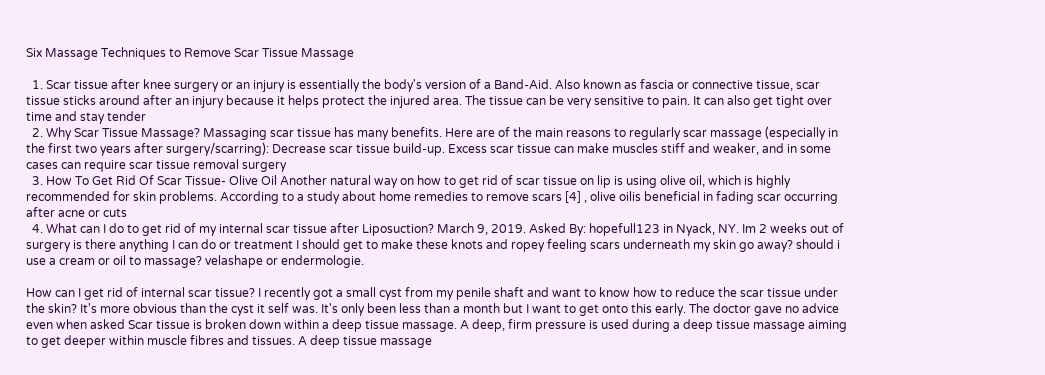Six Massage Techniques to Remove Scar Tissue Massage

  1. Scar tissue after knee surgery or an injury is essentially the body's version of a Band-Aid. Also known as fascia or connective tissue, scar tissue sticks around after an injury because it helps protect the injured area. The tissue can be very sensitive to pain. It can also get tight over time and stay tender
  2. Why Scar Tissue Massage? Massaging scar tissue has many benefits. Here are of the main reasons to regularly scar massage (especially in the first two years after surgery/scarring): Decrease scar tissue build-up. Excess scar tissue can make muscles stiff and weaker, and in some cases can require scar tissue removal surgery
  3. How To Get Rid Of Scar Tissue- Olive Oil Another natural way on how to get rid of scar tissue on lip is using olive oil, which is highly recommended for skin problems. According to a study about home remedies to remove scars [4] , olive oilis beneficial in fading scar occurring after acne or cuts
  4. What can I do to get rid of my internal scar tissue after Liposuction? March 9, 2019. Asked By: hopefull123 in Nyack, NY. Im 2 weeks out of surgery is there anything I can do or treatment I should get to make these knots and ropey feeling scars underneath my skin go away? should i use a cream or oil to massage? velashape or endermologie.

How can I get rid of internal scar tissue? I recently got a small cyst from my penile shaft and want to know how to reduce the scar tissue under the skin? It's more obvious than the cyst it self was. It's only been less than a month but I want to get onto this early. The doctor gave no advice even when asked Scar tissue is broken down within a deep tissue massage. A deep, firm pressure is used during a deep tissue massage aiming to get deeper within muscle fibres and tissues. A deep tissue massage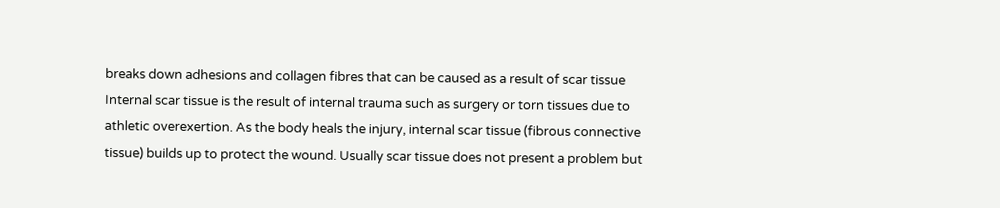breaks down adhesions and collagen fibres that can be caused as a result of scar tissue Internal scar tissue is the result of internal trauma such as surgery or torn tissues due to athletic overexertion. As the body heals the injury, internal scar tissue (fibrous connective tissue) builds up to protect the wound. Usually scar tissue does not present a problem but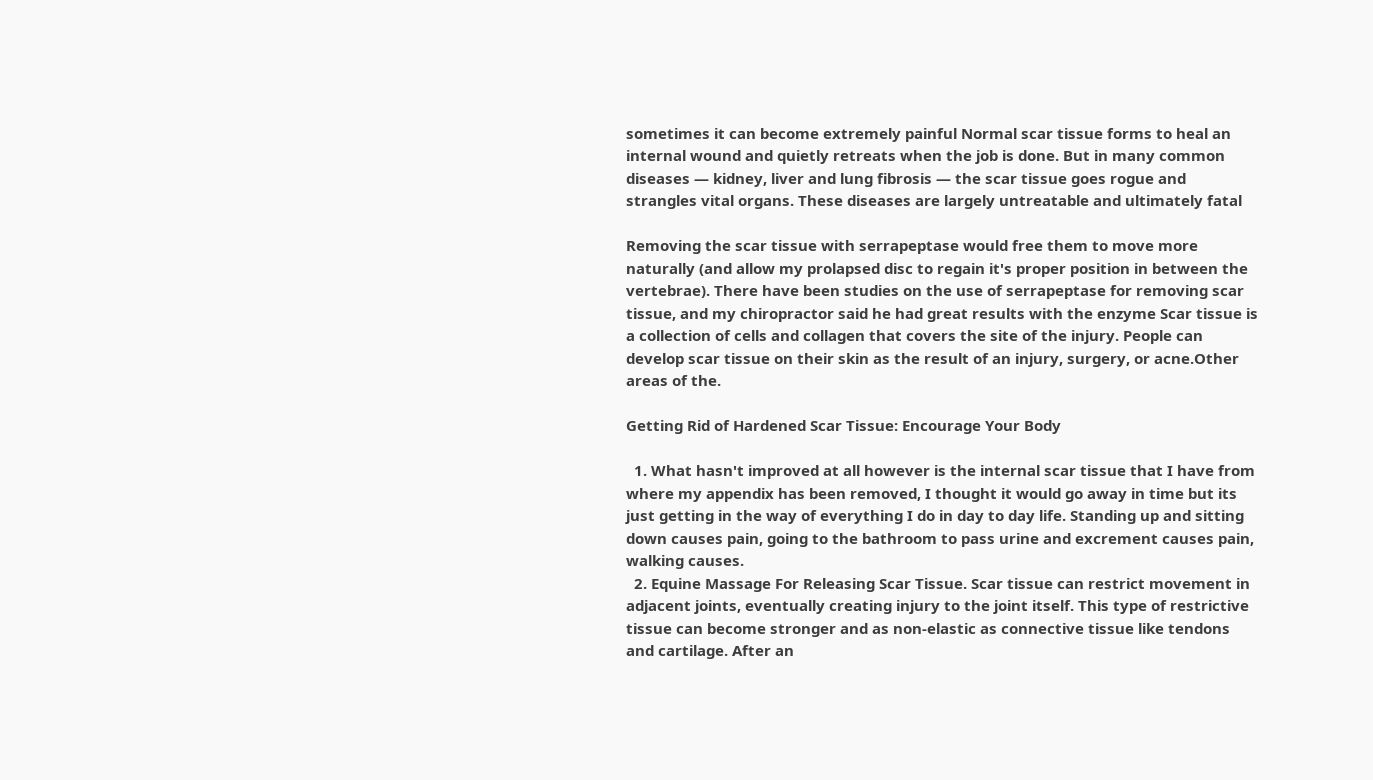sometimes it can become extremely painful Normal scar tissue forms to heal an internal wound and quietly retreats when the job is done. But in many common diseases — kidney, liver and lung fibrosis — the scar tissue goes rogue and strangles vital organs. These diseases are largely untreatable and ultimately fatal

Removing the scar tissue with serrapeptase would free them to move more naturally (and allow my prolapsed disc to regain it's proper position in between the vertebrae). There have been studies on the use of serrapeptase for removing scar tissue, and my chiropractor said he had great results with the enzyme Scar tissue is a collection of cells and collagen that covers the site of the injury. People can develop scar tissue on their skin as the result of an injury, surgery, or acne.Other areas of the.

Getting Rid of Hardened Scar Tissue: Encourage Your Body

  1. What hasn't improved at all however is the internal scar tissue that I have from where my appendix has been removed, I thought it would go away in time but its just getting in the way of everything I do in day to day life. Standing up and sitting down causes pain, going to the bathroom to pass urine and excrement causes pain, walking causes.
  2. Equine Massage For Releasing Scar Tissue. Scar tissue can restrict movement in adjacent joints, eventually creating injury to the joint itself. This type of restrictive tissue can become stronger and as non-elastic as connective tissue like tendons and cartilage. After an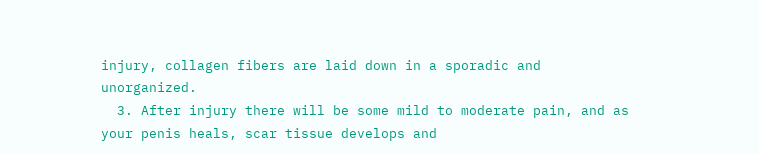injury, collagen fibers are laid down in a sporadic and unorganized.
  3. After injury there will be some mild to moderate pain, and as your penis heals, scar tissue develops and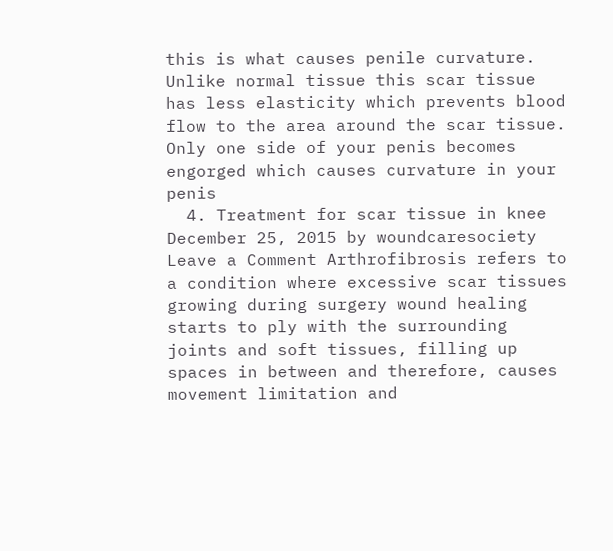this is what causes penile curvature. Unlike normal tissue this scar tissue has less elasticity which prevents blood flow to the area around the scar tissue. Only one side of your penis becomes engorged which causes curvature in your penis
  4. Treatment for scar tissue in knee December 25, 2015 by woundcaresociety Leave a Comment Arthrofibrosis refers to a condition where excessive scar tissues growing during surgery wound healing starts to ply with the surrounding joints and soft tissues, filling up spaces in between and therefore, causes movement limitation and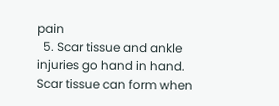pain
  5. Scar tissue and ankle injuries go hand in hand. Scar tissue can form when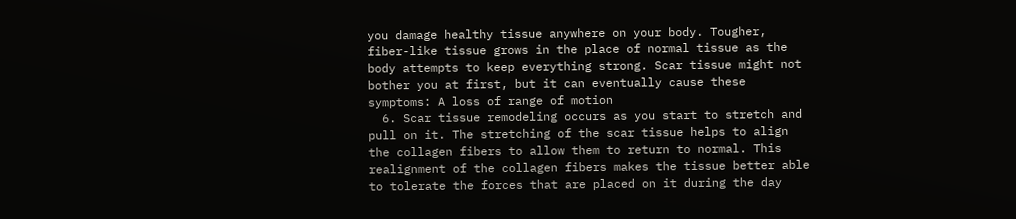you damage healthy tissue anywhere on your body. Tougher, fiber-like tissue grows in the place of normal tissue as the body attempts to keep everything strong. Scar tissue might not bother you at first, but it can eventually cause these symptoms: A loss of range of motion
  6. Scar tissue remodeling occurs as you start to stretch and pull on it. The stretching of the scar tissue helps to align the collagen fibers to allow them to return to normal. This realignment of the collagen fibers makes the tissue better able to tolerate the forces that are placed on it during the day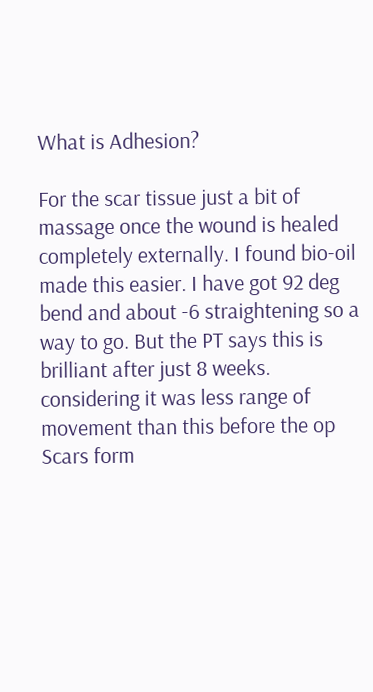What is Adhesion?

For the scar tissue just a bit of massage once the wound is healed completely externally. I found bio-oil made this easier. I have got 92 deg bend and about -6 straightening so a way to go. But the PT says this is brilliant after just 8 weeks. considering it was less range of movement than this before the op Scars form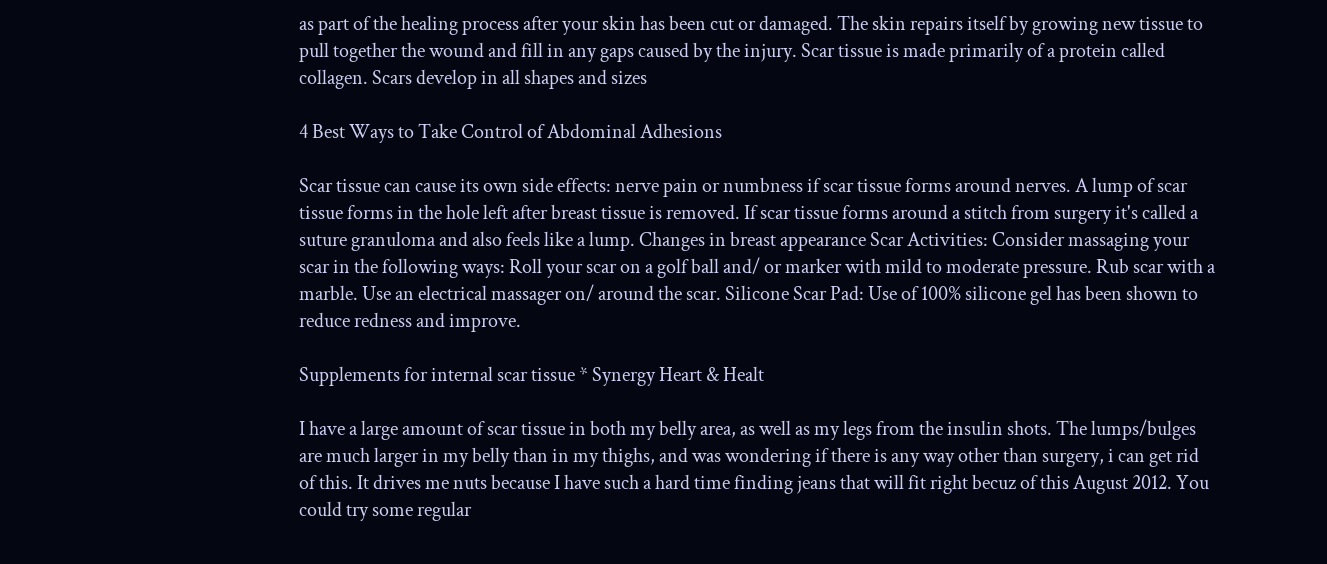as part of the healing process after your skin has been cut or damaged. The skin repairs itself by growing new tissue to pull together the wound and fill in any gaps caused by the injury. Scar tissue is made primarily of a protein called collagen. Scars develop in all shapes and sizes

4 Best Ways to Take Control of Abdominal Adhesions

Scar tissue can cause its own side effects: nerve pain or numbness if scar tissue forms around nerves. A lump of scar tissue forms in the hole left after breast tissue is removed. If scar tissue forms around a stitch from surgery it's called a suture granuloma and also feels like a lump. Changes in breast appearance Scar Activities: Consider massaging your scar in the following ways: Roll your scar on a golf ball and/ or marker with mild to moderate pressure. Rub scar with a marble. Use an electrical massager on/ around the scar. Silicone Scar Pad: Use of 100% silicone gel has been shown to reduce redness and improve.

Supplements for internal scar tissue * Synergy Heart & Healt

I have a large amount of scar tissue in both my belly area, as well as my legs from the insulin shots. The lumps/bulges are much larger in my belly than in my thighs, and was wondering if there is any way other than surgery, i can get rid of this. It drives me nuts because I have such a hard time finding jeans that will fit right becuz of this August 2012. You could try some regular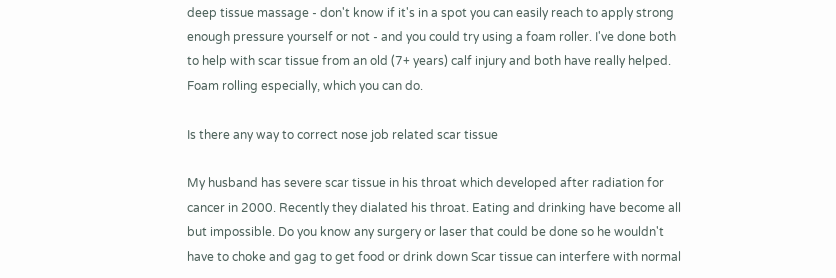deep tissue massage - don't know if it's in a spot you can easily reach to apply strong enough pressure yourself or not - and you could try using a foam roller. I've done both to help with scar tissue from an old (7+ years) calf injury and both have really helped. Foam rolling especially, which you can do.

Is there any way to correct nose job related scar tissue

My husband has severe scar tissue in his throat which developed after radiation for cancer in 2000. Recently they dialated his throat. Eating and drinking have become all but impossible. Do you know any surgery or laser that could be done so he wouldn't have to choke and gag to get food or drink down Scar tissue can interfere with normal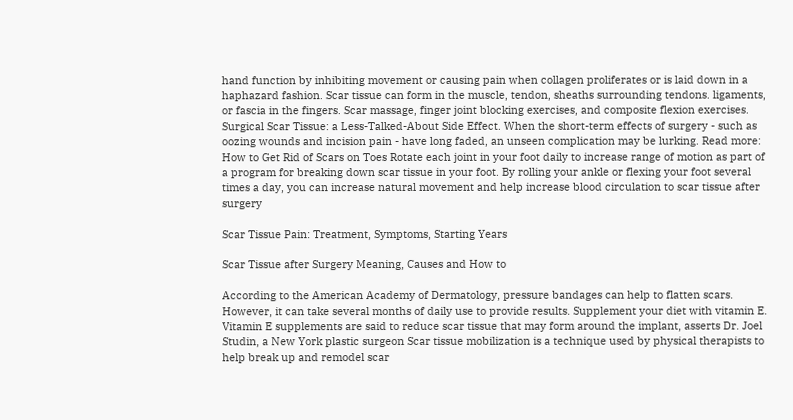hand function by inhibiting movement or causing pain when collagen proliferates or is laid down in a haphazard fashion. Scar tissue can form in the muscle, tendon, sheaths surrounding tendons. ligaments, or fascia in the fingers. Scar massage, finger joint blocking exercises, and composite flexion exercises. Surgical Scar Tissue: a Less-Talked-About Side Effect. When the short-term effects of surgery - such as oozing wounds and incision pain - have long faded, an unseen complication may be lurking. Read more: How to Get Rid of Scars on Toes Rotate each joint in your foot daily to increase range of motion as part of a program for breaking down scar tissue in your foot. By rolling your ankle or flexing your foot several times a day, you can increase natural movement and help increase blood circulation to scar tissue after surgery

Scar Tissue Pain: Treatment, Symptoms, Starting Years

Scar Tissue after Surgery Meaning, Causes and How to

According to the American Academy of Dermatology, pressure bandages can help to flatten scars. However, it can take several months of daily use to provide results. Supplement your diet with vitamin E. Vitamin E supplements are said to reduce scar tissue that may form around the implant, asserts Dr. Joel Studin, a New York plastic surgeon Scar tissue mobilization is a technique used by physical therapists to help break up and remodel scar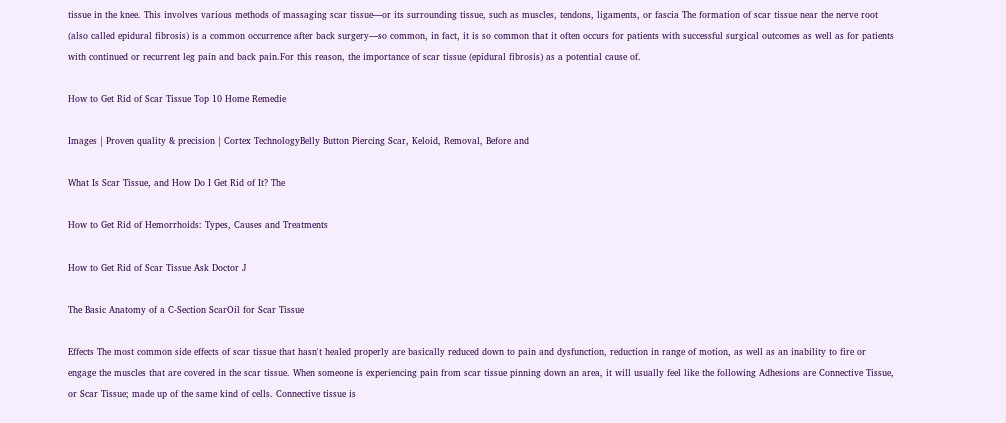tissue in the knee. This involves various methods of massaging scar tissue—or its surrounding tissue, such as muscles, tendons, ligaments, or fascia The formation of scar tissue near the nerve root (also called epidural fibrosis) is a common occurrence after back surgery—so common, in fact, it is so common that it often occurs for patients with successful surgical outcomes as well as for patients with continued or recurrent leg pain and back pain.For this reason, the importance of scar tissue (epidural fibrosis) as a potential cause of.

How to Get Rid of Scar Tissue Top 10 Home Remedie

Images | Proven quality & precision | Cortex TechnologyBelly Button Piercing Scar, Keloid, Removal, Before and

What Is Scar Tissue, and How Do I Get Rid of It? The

How to Get Rid of Hemorrhoids: Types, Causes and Treatments

How to Get Rid of Scar Tissue Ask Doctor J

The Basic Anatomy of a C-Section ScarOil for Scar Tissue

Effects The most common side effects of scar tissue that hasn't healed properly are basically reduced down to pain and dysfunction, reduction in range of motion, as well as an inability to fire or engage the muscles that are covered in the scar tissue. When someone is experiencing pain from scar tissue pinning down an area, it will usually feel like the following Adhesions are Connective Tissue, or Scar Tissue; made up of the same kind of cells. Connective tissue is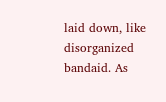laid down, like disorganized bandaid. As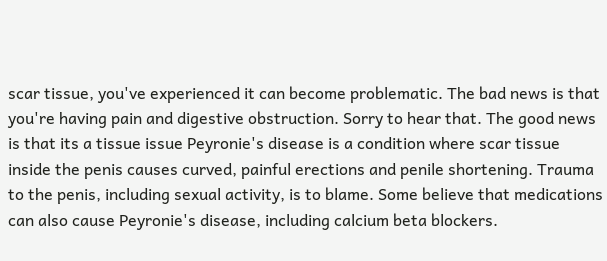scar tissue, you've experienced it can become problematic. The bad news is that you're having pain and digestive obstruction. Sorry to hear that. The good news is that its a tissue issue Peyronie's disease is a condition where scar tissue inside the penis causes curved, painful erections and penile shortening. Trauma to the penis, including sexual activity, is to blame. Some believe that medications can also cause Peyronie's disease, including calcium beta blockers.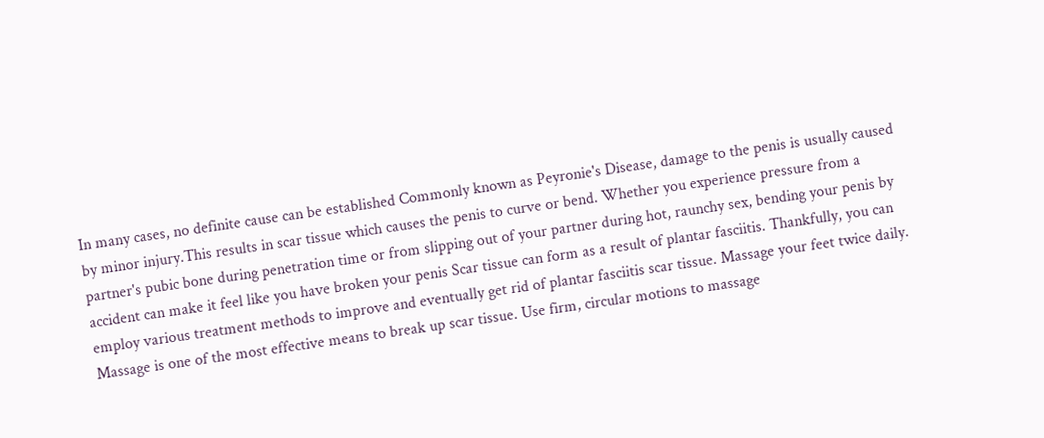In many cases, no definite cause can be established Commonly known as Peyronie's Disease, damage to the penis is usually caused by minor injury.This results in scar tissue which causes the penis to curve or bend. Whether you experience pressure from a partner's pubic bone during penetration time or from slipping out of your partner during hot, raunchy sex, bending your penis by accident can make it feel like you have broken your penis Scar tissue can form as a result of plantar fasciitis. Thankfully, you can employ various treatment methods to improve and eventually get rid of plantar fasciitis scar tissue. Massage your feet twice daily. Massage is one of the most effective means to break up scar tissue. Use firm, circular motions to massage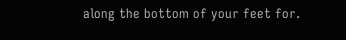along the bottom of your feet for.